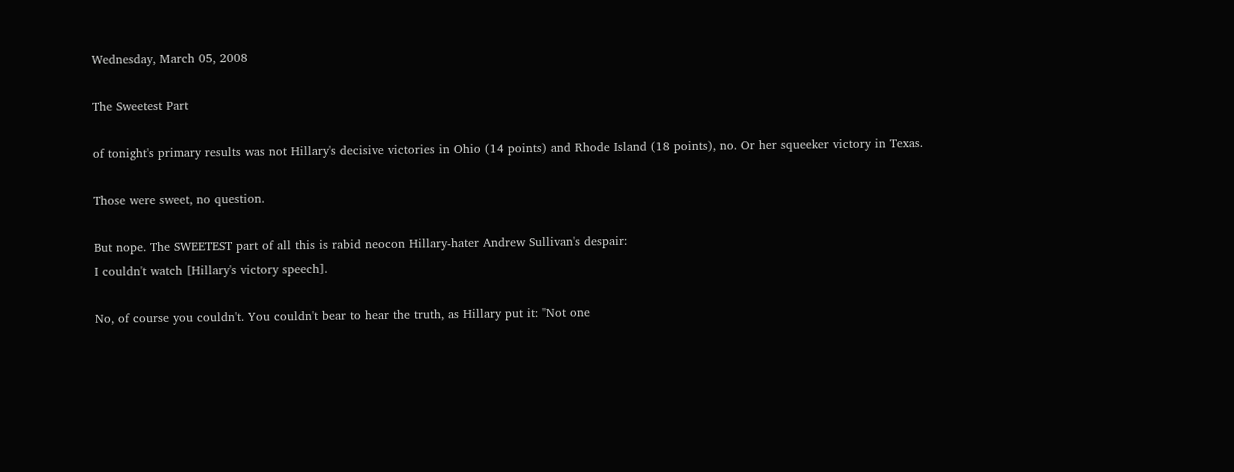Wednesday, March 05, 2008

The Sweetest Part

of tonight's primary results was not Hillary's decisive victories in Ohio (14 points) and Rhode Island (18 points), no. Or her squeeker victory in Texas.

Those were sweet, no question.

But nope. The SWEETEST part of all this is rabid neocon Hillary-hater Andrew Sullivan's despair:
I couldn't watch [Hillary's victory speech].

No, of course you couldn't. You couldn't bear to hear the truth, as Hillary put it: "Not one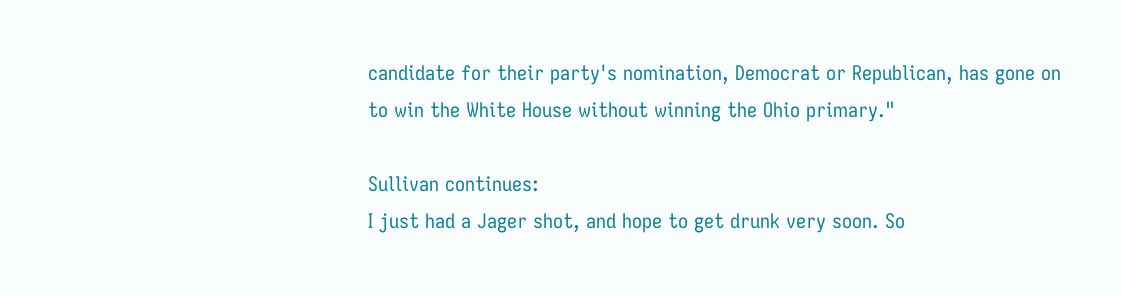candidate for their party's nomination, Democrat or Republican, has gone on to win the White House without winning the Ohio primary."

Sullivan continues:
I just had a Jager shot, and hope to get drunk very soon. So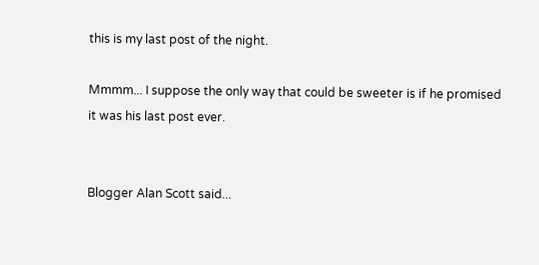this is my last post of the night.

Mmmm... I suppose the only way that could be sweeter is if he promised it was his last post ever.


Blogger Alan Scott said...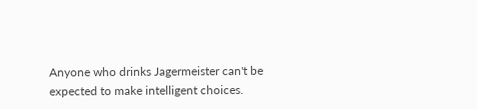Anyone who drinks Jagermeister can't be expected to make intelligent choices.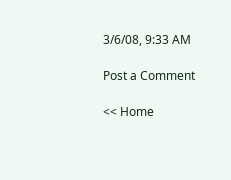3/6/08, 9:33 AM

Post a Comment

<< Home